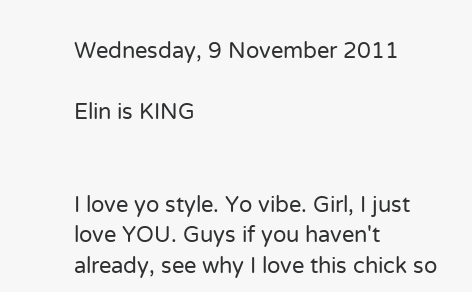Wednesday, 9 November 2011

Elin is KING


I love yo style. Yo vibe. Girl, I just love YOU. Guys if you haven't already, see why I love this chick so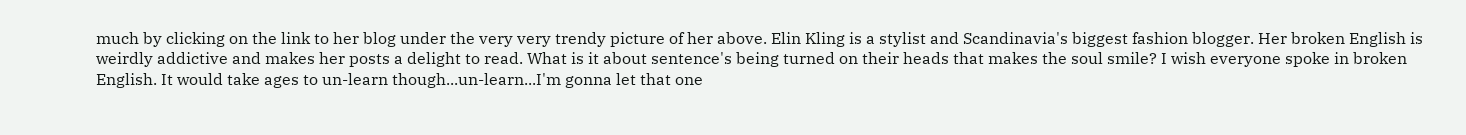much by clicking on the link to her blog under the very very trendy picture of her above. Elin Kling is a stylist and Scandinavia's biggest fashion blogger. Her broken English is weirdly addictive and makes her posts a delight to read. What is it about sentence's being turned on their heads that makes the soul smile? I wish everyone spoke in broken English. It would take ages to un-learn though...un-learn...I'm gonna let that one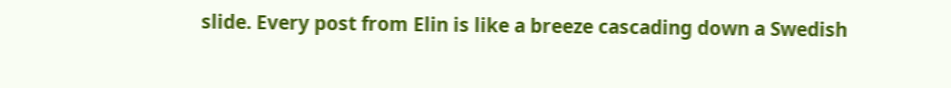slide. Every post from Elin is like a breeze cascading down a Swedish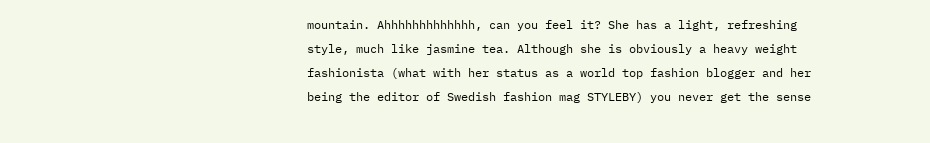mountain. Ahhhhhhhhhhhhh, can you feel it? She has a light, refreshing style, much like jasmine tea. Although she is obviously a heavy weight fashionista (what with her status as a world top fashion blogger and her being the editor of Swedish fashion mag STYLEBY) you never get the sense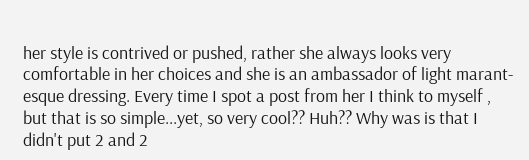her style is contrived or pushed, rather she always looks very comfortable in her choices and she is an ambassador of light marant-esque dressing. Every time I spot a post from her I think to myself , but that is so simple...yet, so very cool?? Huh?? Why was is that I didn't put 2 and 2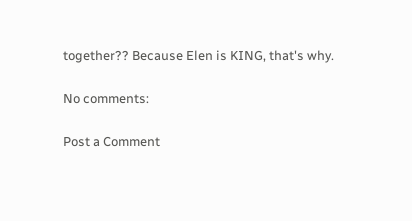together?? Because Elen is KING, that's why.

No comments:

Post a Comment